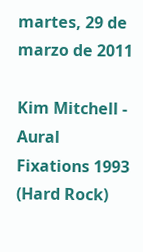martes, 29 de marzo de 2011

Kim Mitchell - Aural Fixations 1993 (Hard Rock)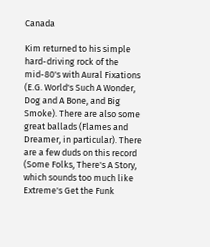Canada

Kim returned to his simple hard-driving rock of the mid-80's with Aural Fixations (E.G. World's Such A Wonder, Dog and A Bone, and Big Smoke). There are also some great ballads (Flames and Dreamer, in particular). There are a few duds on this record (Some Folks, There's A Story, which sounds too much like Extreme's Get the Funk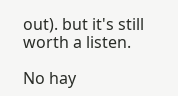out). but it's still worth a listen.

No hay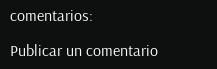comentarios:

Publicar un comentario